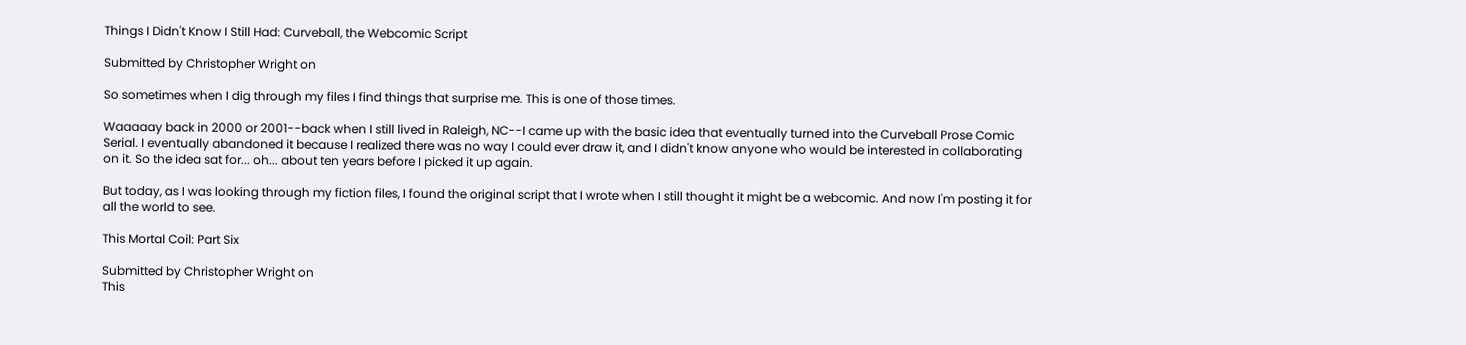Things I Didn't Know I Still Had: Curveball, the Webcomic Script

Submitted by Christopher Wright on

So sometimes when I dig through my files I find things that surprise me. This is one of those times.

Waaaaay back in 2000 or 2001--back when I still lived in Raleigh, NC--I came up with the basic idea that eventually turned into the Curveball Prose Comic Serial. I eventually abandoned it because I realized there was no way I could ever draw it, and I didn't know anyone who would be interested in collaborating on it. So the idea sat for... oh... about ten years before I picked it up again.

But today, as I was looking through my fiction files, I found the original script that I wrote when I still thought it might be a webcomic. And now I'm posting it for all the world to see.

This Mortal Coil: Part Six

Submitted by Christopher Wright on
This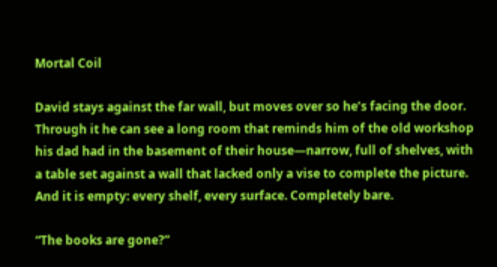Mortal Coil

David stays against the far wall, but moves over so he’s facing the door. Through it he can see a long room that reminds him of the old workshop his dad had in the basement of their house—narrow, full of shelves, with a table set against a wall that lacked only a vise to complete the picture. And it is empty: every shelf, every surface. Completely bare.

“The books are gone?”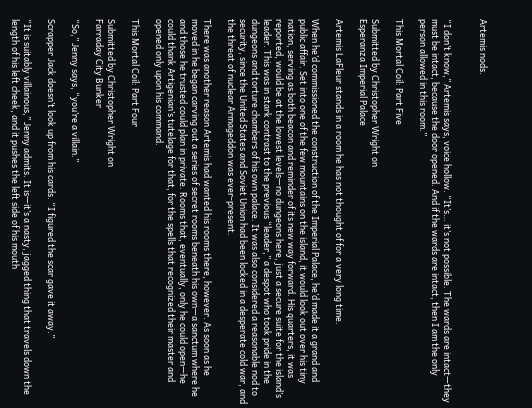Artemis nods.


“I don’t know,” Artemis says, voice hollow. “It’s… it’s not possible. The wards are intact—they must be intact, because the door opened. And if the wards are intact, then I am the only person allowed in this room.”

This Mortal Coil: Part Five

Submitted by Christopher Wright on
Esperanza Imperial Palace

Artemis LaFleur stands in a room he has not thought of for a very long time.

When he’d commissioned the construction of the Imperial Palace, he’d made it a grand and public affair. Set into one of the few mountains on the island, it would look out over his tiny nation, serving as both beacon and reminder of its new way forward. His quarters, it was reported, would be at the lowest levels—no dungeons here, just a secure suite for the island’s leader. This was in stark contrast to the previous “leader,” a despot who took pride in the dungeons and torture chambers of his own palace. It was also considered a reasonable nod to security, since the United States and Soviet Union had been locked in a desperate cold war, and the threat of nuclear Armageddon was ever-present.

There was another reason Artemis had wanted his rooms there, however. As soon as he moved in he began carving out a series of secret rooms beneath his own—a sanctum where he and those he trusted could plan in private. Rooms that, eventually, only he could open—he could thank Artigenian’s tutelage for that, for the spells that recognized their master and opened only upon his command.

This Mortal Coil: Part Four

Submitted by Christopher Wright on
Farraday City Bunker

“So,” Jenny says, “you’re a villain.”

Scrapper Jack doesn’t look up from his cards. “I figured the scar gave it away.”

“It is suitably villainous,” Jenny admits. It is—it’s a nasty, jagged thing that travels down the length of his left cheek, and it pushes the left side of his mouth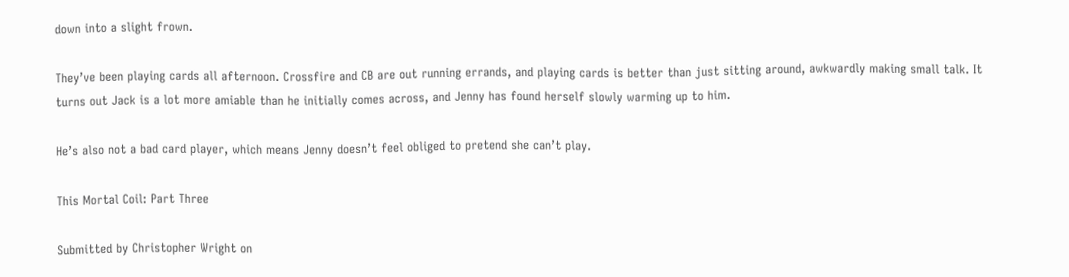down into a slight frown.

They’ve been playing cards all afternoon. Crossfire and CB are out running errands, and playing cards is better than just sitting around, awkwardly making small talk. It turns out Jack is a lot more amiable than he initially comes across, and Jenny has found herself slowly warming up to him.

He’s also not a bad card player, which means Jenny doesn’t feel obliged to pretend she can’t play.

This Mortal Coil: Part Three

Submitted by Christopher Wright on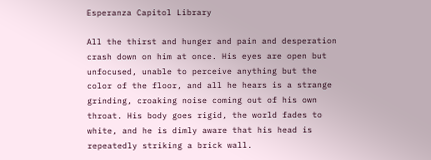Esperanza Capitol Library

All the thirst and hunger and pain and desperation crash down on him at once. His eyes are open but unfocused, unable to perceive anything but the color of the floor, and all he hears is a strange grinding, croaking noise coming out of his own throat. His body goes rigid, the world fades to white, and he is dimly aware that his head is repeatedly striking a brick wall.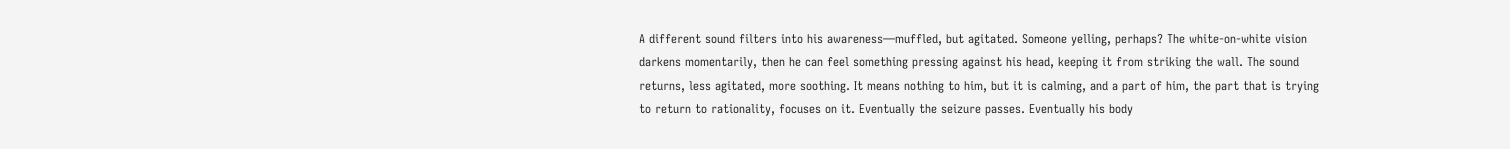A different sound filters into his awareness—muffled, but agitated. Someone yelling, perhaps? The white-on-white vision darkens momentarily, then he can feel something pressing against his head, keeping it from striking the wall. The sound returns, less agitated, more soothing. It means nothing to him, but it is calming, and a part of him, the part that is trying to return to rationality, focuses on it. Eventually the seizure passes. Eventually his body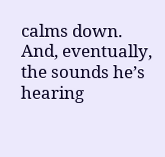calms down. And, eventually, the sounds he’s hearing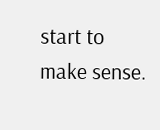start to make sense.